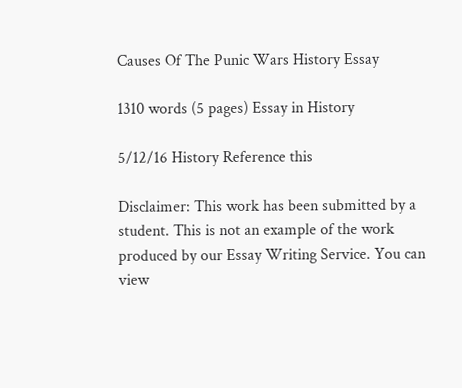Causes Of The Punic Wars History Essay

1310 words (5 pages) Essay in History

5/12/16 History Reference this

Disclaimer: This work has been submitted by a student. This is not an example of the work produced by our Essay Writing Service. You can view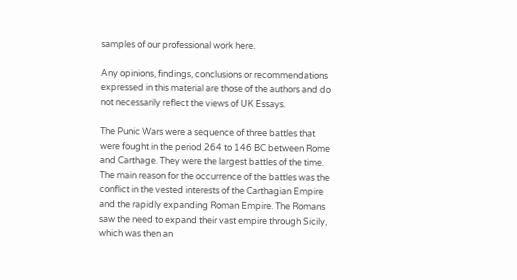samples of our professional work here.

Any opinions, findings, conclusions or recommendations expressed in this material are those of the authors and do not necessarily reflect the views of UK Essays.

The Punic Wars were a sequence of three battles that were fought in the period 264 to 146 BC between Rome and Carthage. They were the largest battles of the time. The main reason for the occurrence of the battles was the conflict in the vested interests of the Carthagian Empire and the rapidly expanding Roman Empire. The Romans saw the need to expand their vast empire through Sicily, which was then an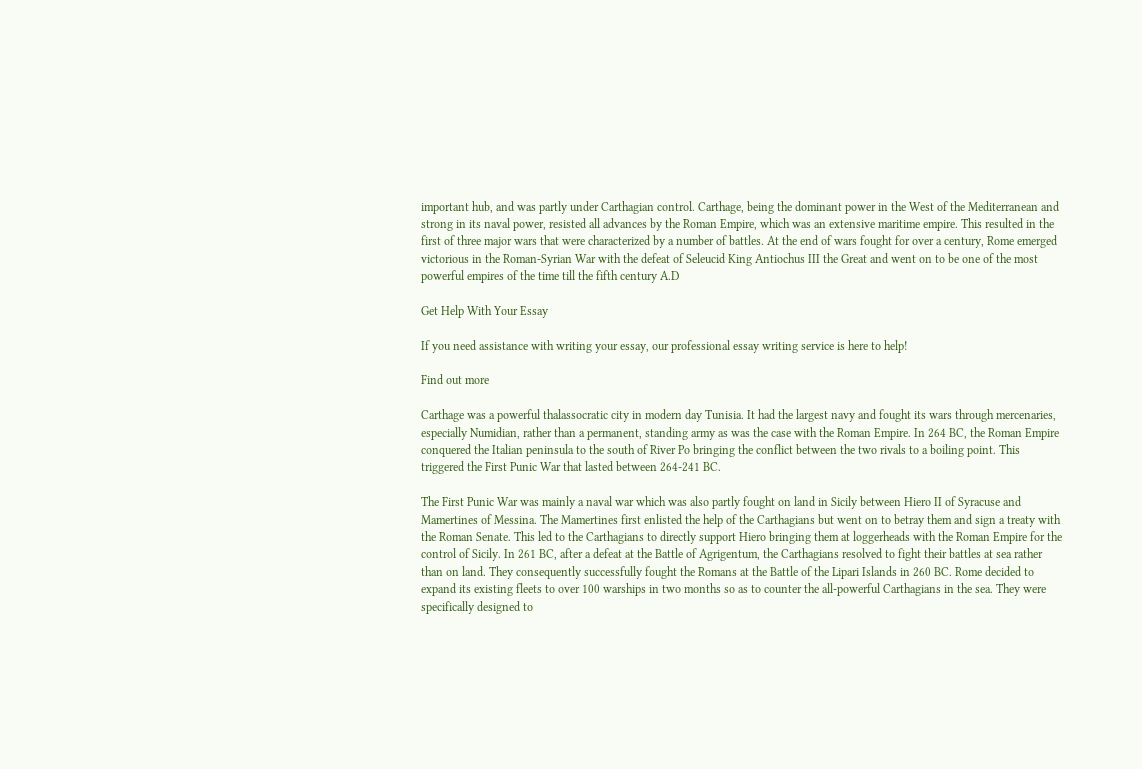important hub, and was partly under Carthagian control. Carthage, being the dominant power in the West of the Mediterranean and strong in its naval power, resisted all advances by the Roman Empire, which was an extensive maritime empire. This resulted in the first of three major wars that were characterized by a number of battles. At the end of wars fought for over a century, Rome emerged victorious in the Roman-Syrian War with the defeat of Seleucid King Antiochus III the Great and went on to be one of the most powerful empires of the time till the fifth century A.D

Get Help With Your Essay

If you need assistance with writing your essay, our professional essay writing service is here to help!

Find out more

Carthage was a powerful thalassocratic city in modern day Tunisia. It had the largest navy and fought its wars through mercenaries, especially Numidian, rather than a permanent, standing army as was the case with the Roman Empire. In 264 BC, the Roman Empire conquered the Italian peninsula to the south of River Po bringing the conflict between the two rivals to a boiling point. This triggered the First Punic War that lasted between 264-241 BC.

The First Punic War was mainly a naval war which was also partly fought on land in Sicily between Hiero II of Syracuse and Mamertines of Messina. The Mamertines first enlisted the help of the Carthagians but went on to betray them and sign a treaty with the Roman Senate. This led to the Carthagians to directly support Hiero bringing them at loggerheads with the Roman Empire for the control of Sicily. In 261 BC, after a defeat at the Battle of Agrigentum, the Carthagians resolved to fight their battles at sea rather than on land. They consequently successfully fought the Romans at the Battle of the Lipari Islands in 260 BC. Rome decided to expand its existing fleets to over 100 warships in two months so as to counter the all-powerful Carthagians in the sea. They were specifically designed to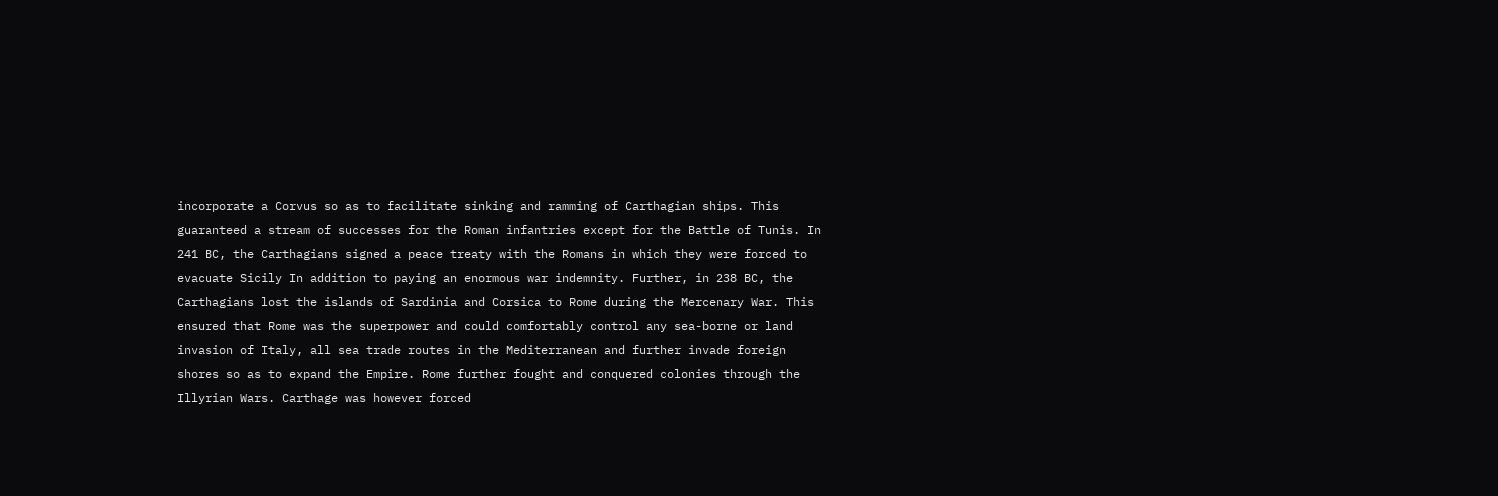incorporate a Corvus so as to facilitate sinking and ramming of Carthagian ships. This guaranteed a stream of successes for the Roman infantries except for the Battle of Tunis. In 241 BC, the Carthagians signed a peace treaty with the Romans in which they were forced to evacuate Sicily In addition to paying an enormous war indemnity. Further, in 238 BC, the Carthagians lost the islands of Sardinia and Corsica to Rome during the Mercenary War. This ensured that Rome was the superpower and could comfortably control any sea-borne or land invasion of Italy, all sea trade routes in the Mediterranean and further invade foreign shores so as to expand the Empire. Rome further fought and conquered colonies through the Illyrian Wars. Carthage was however forced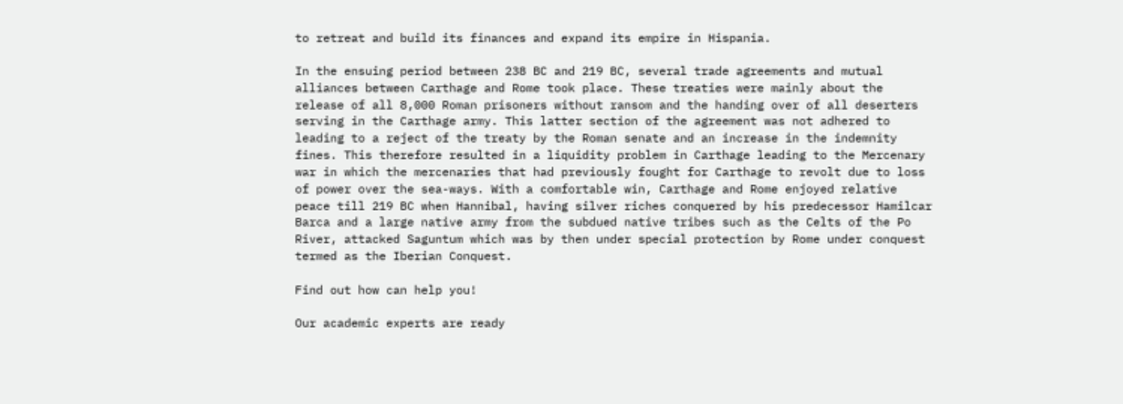to retreat and build its finances and expand its empire in Hispania.

In the ensuing period between 238 BC and 219 BC, several trade agreements and mutual alliances between Carthage and Rome took place. These treaties were mainly about the release of all 8,000 Roman prisoners without ransom and the handing over of all deserters serving in the Carthage army. This latter section of the agreement was not adhered to leading to a reject of the treaty by the Roman senate and an increase in the indemnity fines. This therefore resulted in a liquidity problem in Carthage leading to the Mercenary war in which the mercenaries that had previously fought for Carthage to revolt due to loss of power over the sea-ways. With a comfortable win, Carthage and Rome enjoyed relative peace till 219 BC when Hannibal, having silver riches conquered by his predecessor Hamilcar Barca and a large native army from the subdued native tribes such as the Celts of the Po River, attacked Saguntum which was by then under special protection by Rome under conquest termed as the Iberian Conquest.

Find out how can help you!

Our academic experts are ready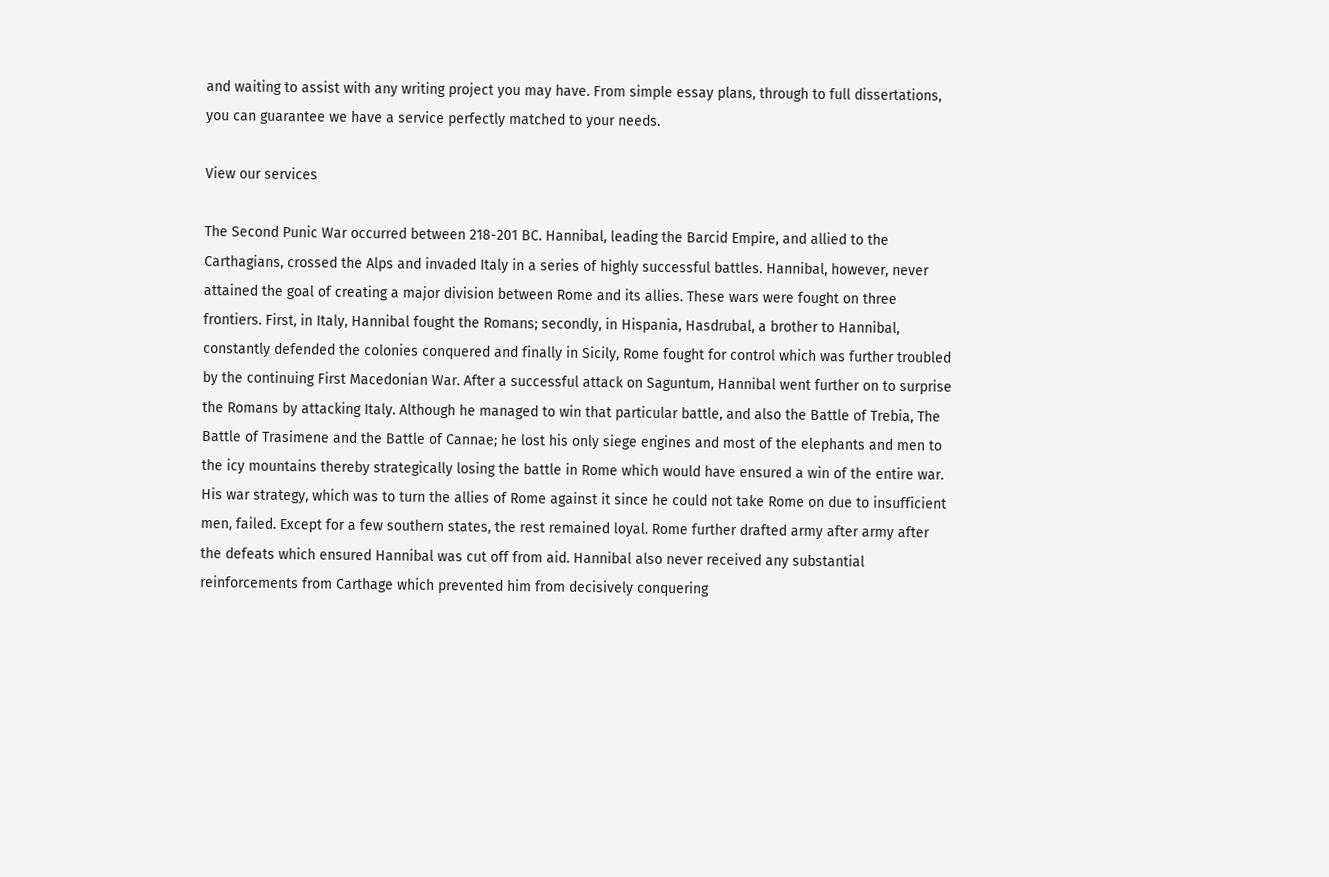and waiting to assist with any writing project you may have. From simple essay plans, through to full dissertations, you can guarantee we have a service perfectly matched to your needs.

View our services

The Second Punic War occurred between 218-201 BC. Hannibal, leading the Barcid Empire, and allied to the Carthagians, crossed the Alps and invaded Italy in a series of highly successful battles. Hannibal, however, never attained the goal of creating a major division between Rome and its allies. These wars were fought on three frontiers. First, in Italy, Hannibal fought the Romans; secondly, in Hispania, Hasdrubal, a brother to Hannibal, constantly defended the colonies conquered and finally in Sicily, Rome fought for control which was further troubled by the continuing First Macedonian War. After a successful attack on Saguntum, Hannibal went further on to surprise the Romans by attacking Italy. Although he managed to win that particular battle, and also the Battle of Trebia, The Battle of Trasimene and the Battle of Cannae; he lost his only siege engines and most of the elephants and men to the icy mountains thereby strategically losing the battle in Rome which would have ensured a win of the entire war. His war strategy, which was to turn the allies of Rome against it since he could not take Rome on due to insufficient men, failed. Except for a few southern states, the rest remained loyal. Rome further drafted army after army after the defeats which ensured Hannibal was cut off from aid. Hannibal also never received any substantial reinforcements from Carthage which prevented him from decisively conquering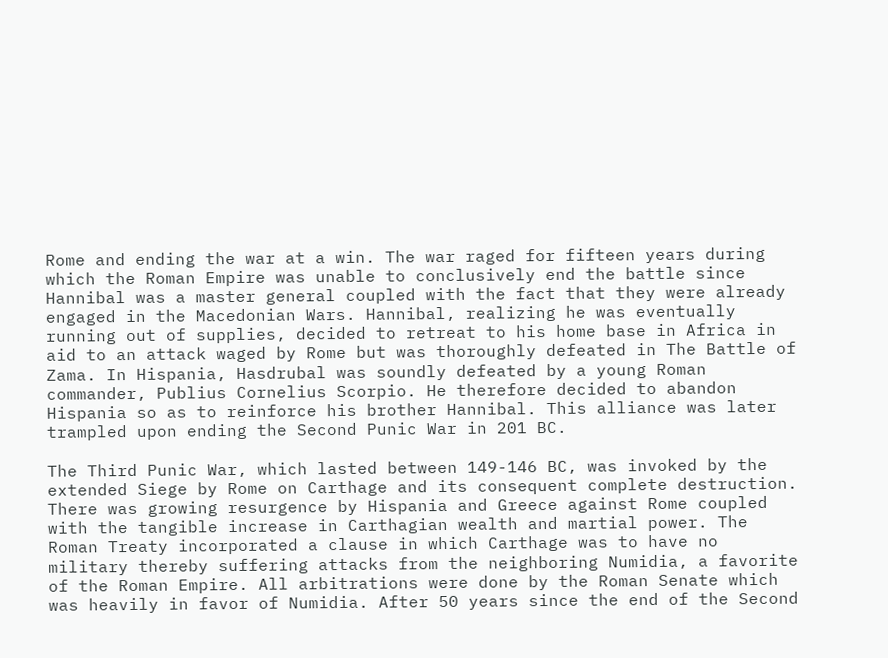Rome and ending the war at a win. The war raged for fifteen years during which the Roman Empire was unable to conclusively end the battle since Hannibal was a master general coupled with the fact that they were already engaged in the Macedonian Wars. Hannibal, realizing he was eventually running out of supplies, decided to retreat to his home base in Africa in aid to an attack waged by Rome but was thoroughly defeated in The Battle of Zama. In Hispania, Hasdrubal was soundly defeated by a young Roman commander, Publius Cornelius Scorpio. He therefore decided to abandon Hispania so as to reinforce his brother Hannibal. This alliance was later trampled upon ending the Second Punic War in 201 BC.

The Third Punic War, which lasted between 149-146 BC, was invoked by the extended Siege by Rome on Carthage and its consequent complete destruction. There was growing resurgence by Hispania and Greece against Rome coupled with the tangible increase in Carthagian wealth and martial power. The Roman Treaty incorporated a clause in which Carthage was to have no military thereby suffering attacks from the neighboring Numidia, a favorite of the Roman Empire. All arbitrations were done by the Roman Senate which was heavily in favor of Numidia. After 50 years since the end of the Second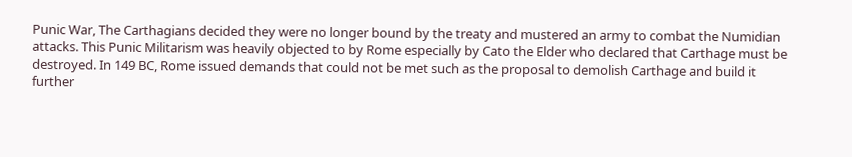Punic War, The Carthagians decided they were no longer bound by the treaty and mustered an army to combat the Numidian attacks. This Punic Militarism was heavily objected to by Rome especially by Cato the Elder who declared that Carthage must be destroyed. In 149 BC, Rome issued demands that could not be met such as the proposal to demolish Carthage and build it further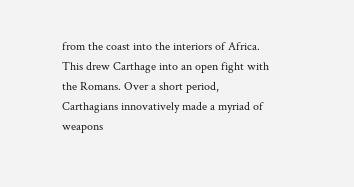from the coast into the interiors of Africa. This drew Carthage into an open fight with the Romans. Over a short period, Carthagians innovatively made a myriad of weapons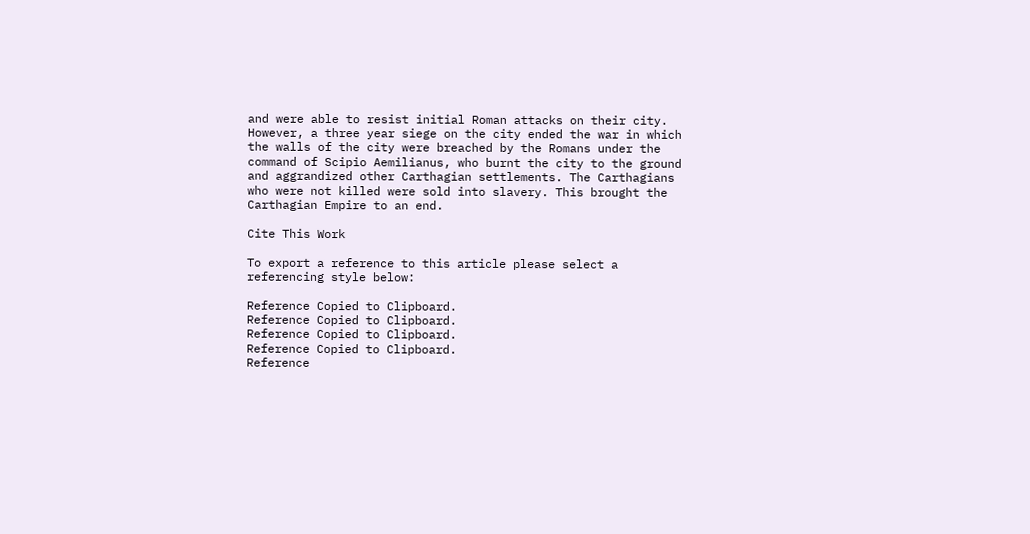and were able to resist initial Roman attacks on their city. However, a three year siege on the city ended the war in which the walls of the city were breached by the Romans under the command of Scipio Aemilianus, who burnt the city to the ground and aggrandized other Carthagian settlements. The Carthagians who were not killed were sold into slavery. This brought the Carthagian Empire to an end.

Cite This Work

To export a reference to this article please select a referencing style below:

Reference Copied to Clipboard.
Reference Copied to Clipboard.
Reference Copied to Clipboard.
Reference Copied to Clipboard.
Reference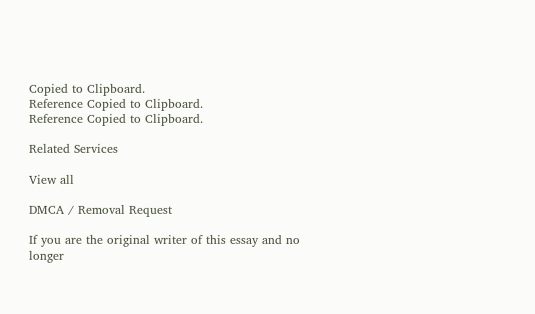Copied to Clipboard.
Reference Copied to Clipboard.
Reference Copied to Clipboard.

Related Services

View all

DMCA / Removal Request

If you are the original writer of this essay and no longer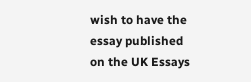wish to have the essay published on the UK Essays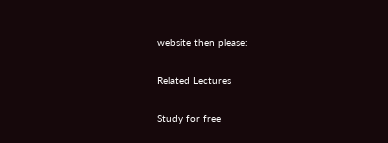website then please:

Related Lectures

Study for free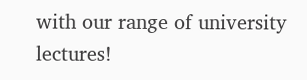with our range of university lectures!